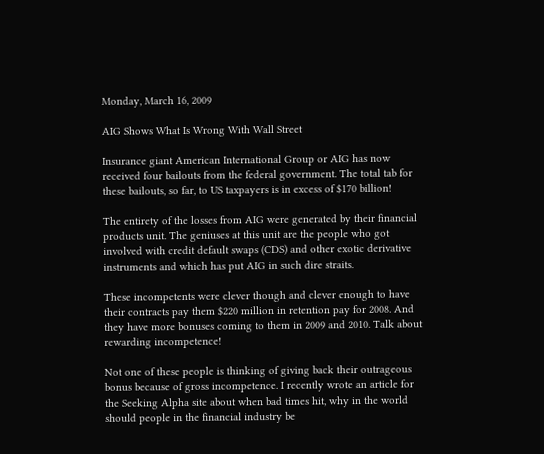Monday, March 16, 2009

AIG Shows What Is Wrong With Wall Street

Insurance giant American International Group or AIG has now received four bailouts from the federal government. The total tab for these bailouts, so far, to US taxpayers is in excess of $170 billion!

The entirety of the losses from AIG were generated by their financial products unit. The geniuses at this unit are the people who got involved with credit default swaps (CDS) and other exotic derivative instruments and which has put AIG in such dire straits.

These incompetents were clever though and clever enough to have their contracts pay them $220 million in retention pay for 2008. And they have more bonuses coming to them in 2009 and 2010. Talk about rewarding incompetence!

Not one of these people is thinking of giving back their outrageous bonus because of gross incompetence. I recently wrote an article for the Seeking Alpha site about when bad times hit, why in the world should people in the financial industry be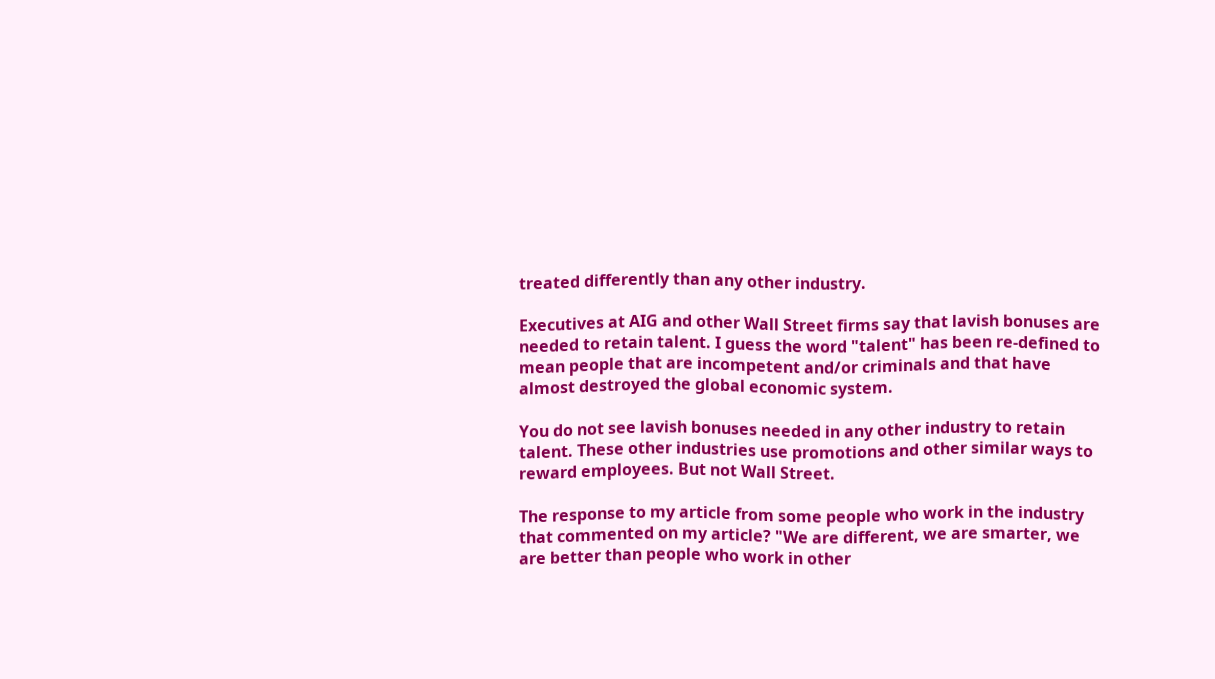treated differently than any other industry.

Executives at AIG and other Wall Street firms say that lavish bonuses are needed to retain talent. I guess the word "talent" has been re-defined to mean people that are incompetent and/or criminals and that have almost destroyed the global economic system.

You do not see lavish bonuses needed in any other industry to retain talent. These other industries use promotions and other similar ways to reward employees. But not Wall Street.

The response to my article from some people who work in the industry that commented on my article? "We are different, we are smarter, we are better than people who work in other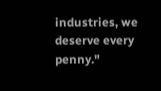industries, we deserve every penny."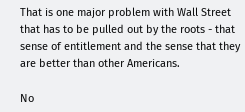That is one major problem with Wall Street that has to be pulled out by the roots - that sense of entitlement and the sense that they are better than other Americans.

No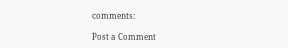comments:

Post a Comment